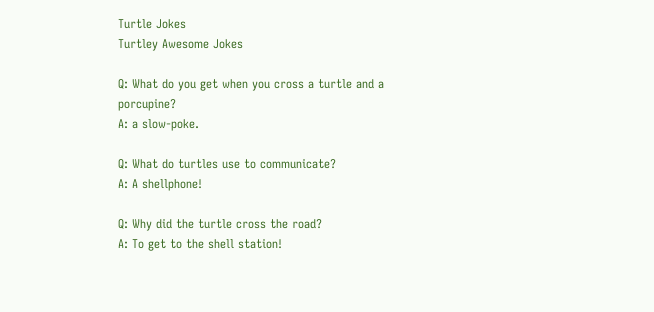Turtle Jokes
Turtley Awesome Jokes

Q: What do you get when you cross a turtle and a porcupine?
A: a slow-poke.

Q: What do turtles use to communicate?
A: A shellphone!

Q: Why did the turtle cross the road?
A: To get to the shell station!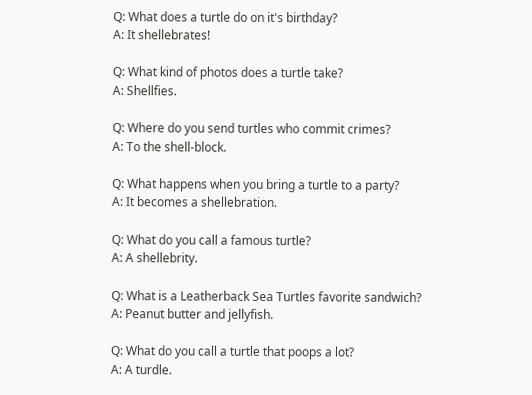Q: What does a turtle do on it's birthday?
A: It shellebrates!

Q: What kind of photos does a turtle take?
A: Shellfies.

Q: Where do you send turtles who commit crimes?
A: To the shell-block.

Q: What happens when you bring a turtle to a party?
A: It becomes a shellebration.

Q: What do you call a famous turtle?
A: A shellebrity.

Q: What is a Leatherback Sea Turtles favorite sandwich?
A: Peanut butter and jellyfish.

Q: What do you call a turtle that poops a lot?
A: A turdle.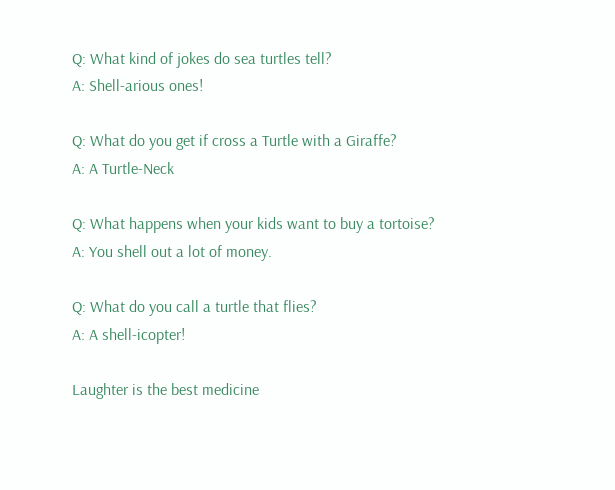Q: What kind of jokes do sea turtles tell?
A: Shell-arious ones!

Q: What do you get if cross a Turtle with a Giraffe?
A: A Turtle-Neck

Q: What happens when your kids want to buy a tortoise?
A: You shell out a lot of money.

Q: What do you call a turtle that flies?
A: A shell-icopter!

Laughter is the best medicine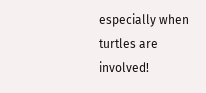especially when turtles are involved!